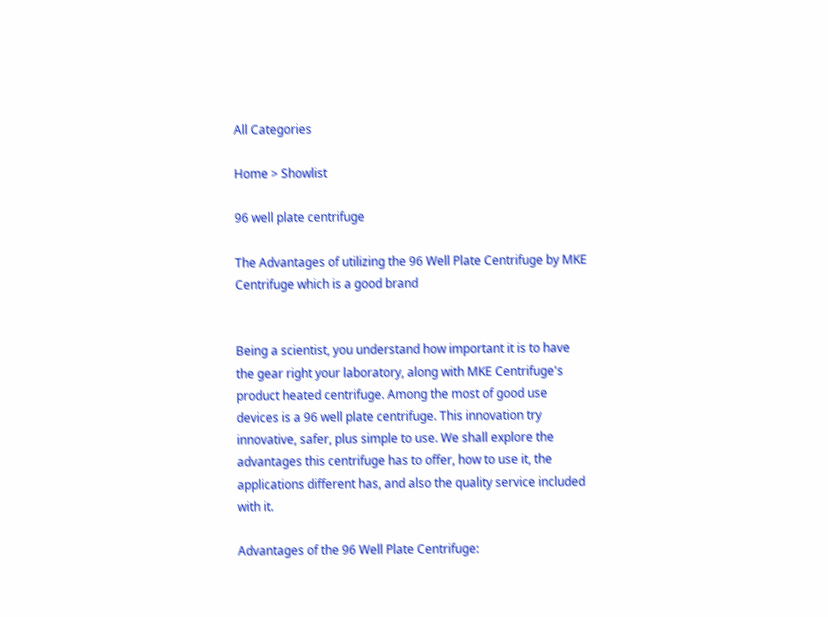All Categories

Home > Showlist

96 well plate centrifuge

The Advantages of utilizing the 96 Well Plate Centrifuge by MKE Centrifuge which is a good brand


Being a scientist, you understand how important it is to have the gear right your laboratory, along with MKE Centrifuge's product heated centrifuge. Among the most of good use devices is a 96 well plate centrifuge. This innovation try innovative, safer, plus simple to use. We shall explore the advantages this centrifuge has to offer, how to use it, the applications different has, and also the quality service included with it.

Advantages of the 96 Well Plate Centrifuge: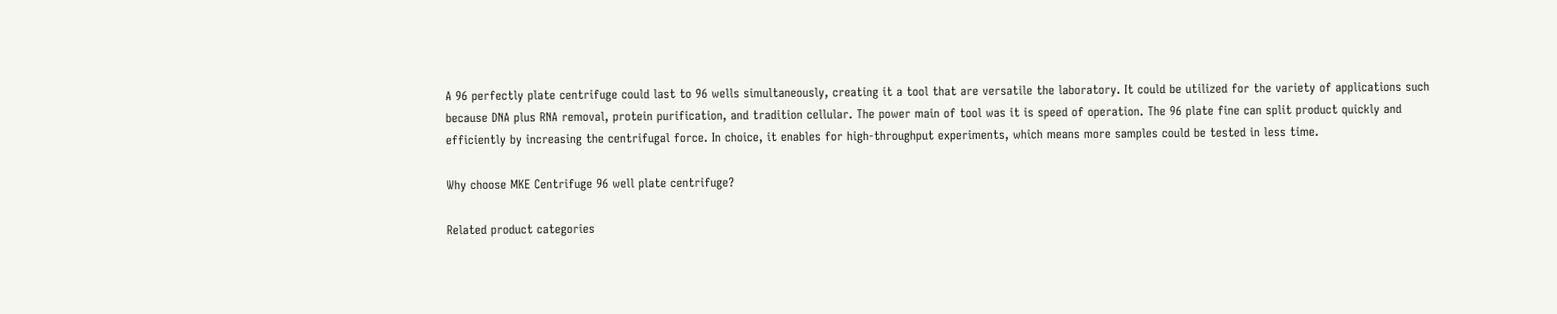A 96 perfectly plate centrifuge could last to 96 wells simultaneously, creating it a tool that are versatile the laboratory. It could be utilized for the variety of applications such because DNA plus RNA removal, protein purification, and tradition cellular. The power main of tool was it is speed of operation. The 96 plate fine can split product quickly and efficiently by increasing the centrifugal force. In choice, it enables for high-throughput experiments, which means more samples could be tested in less time.

Why choose MKE Centrifuge 96 well plate centrifuge?

Related product categories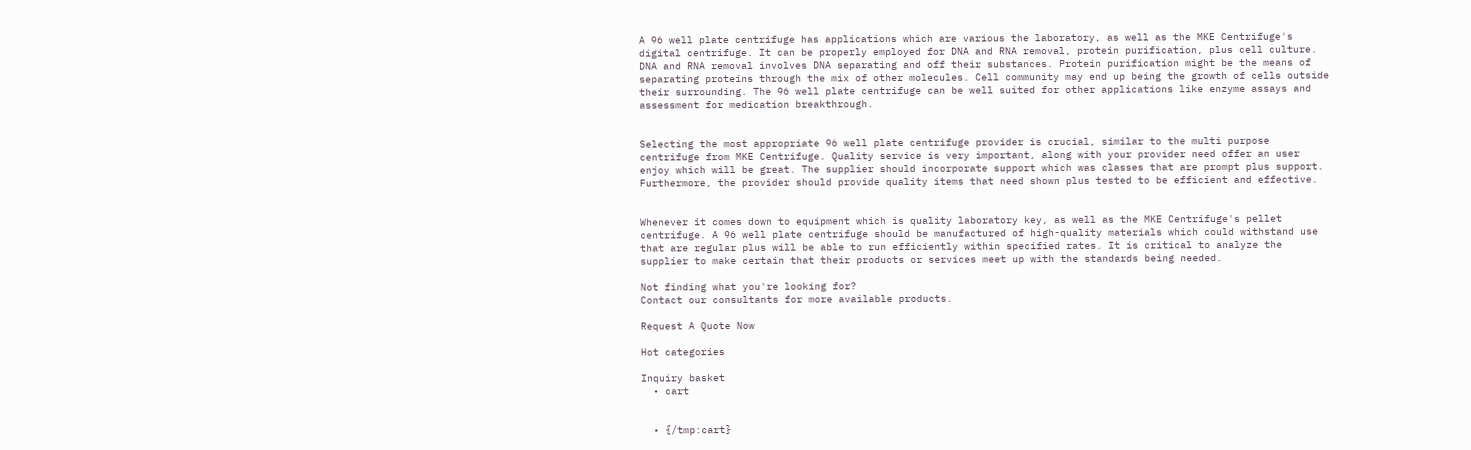A 96 well plate centrifuge has applications which are various the laboratory, as well as the MKE Centrifuge's digital centrifuge. It can be properly employed for DNA and RNA removal, protein purification, plus cell culture. DNA and RNA removal involves DNA separating and off their substances. Protein purification might be the means of separating proteins through the mix of other molecules. Cell community may end up being the growth of cells outside their surrounding. The 96 well plate centrifuge can be well suited for other applications like enzyme assays and assessment for medication breakthrough.


Selecting the most appropriate 96 well plate centrifuge provider is crucial, similar to the multi purpose centrifuge from MKE Centrifuge. Quality service is very important, along with your provider need offer an user enjoy which will be great. The supplier should incorporate support which was classes that are prompt plus support. Furthermore, the provider should provide quality items that need shown plus tested to be efficient and effective.


Whenever it comes down to equipment which is quality laboratory key, as well as the MKE Centrifuge's pellet centrifuge. A 96 well plate centrifuge should be manufactured of high-quality materials which could withstand use that are regular plus will be able to run efficiently within specified rates. It is critical to analyze the supplier to make certain that their products or services meet up with the standards being needed.

Not finding what you're looking for?
Contact our consultants for more available products.

Request A Quote Now

Hot categories

Inquiry basket
  • cart


  • {/tmp:cart}